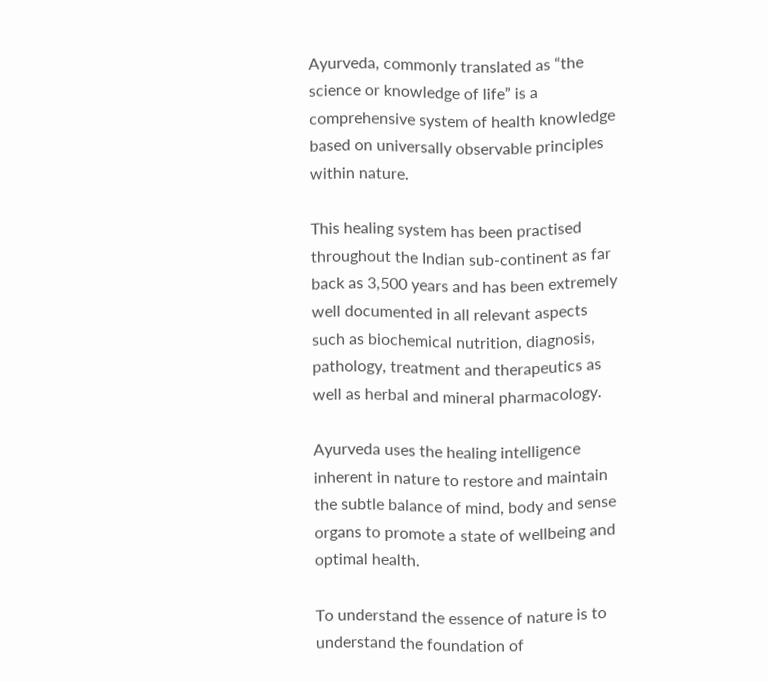Ayurveda, commonly translated as “the science or knowledge of life” is a comprehensive system of health knowledge based on universally observable principles within nature.

This healing system has been practised throughout the Indian sub-continent as far back as 3,500 years and has been extremely well documented in all relevant aspects such as biochemical nutrition, diagnosis, pathology, treatment and therapeutics as well as herbal and mineral pharmacology.

Ayurveda uses the healing intelligence inherent in nature to restore and maintain the subtle balance of mind, body and sense organs to promote a state of wellbeing and optimal health.

To understand the essence of nature is to understand the foundation of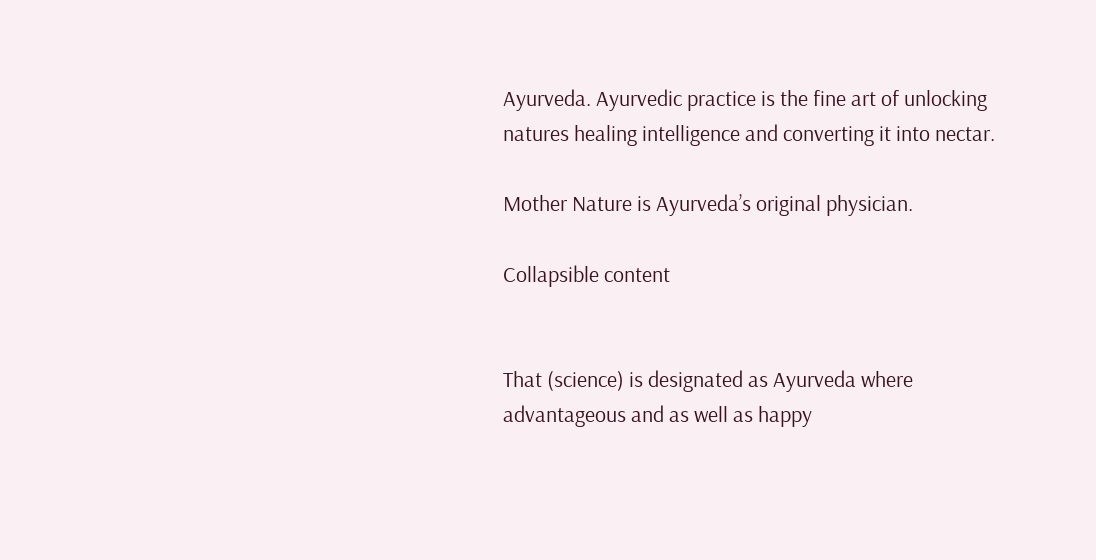Ayurveda. Ayurvedic practice is the fine art of unlocking natures healing intelligence and converting it into nectar.

Mother Nature is Ayurveda’s original physician.

Collapsible content


That (science) is designated as Ayurveda where advantageous and as well as happy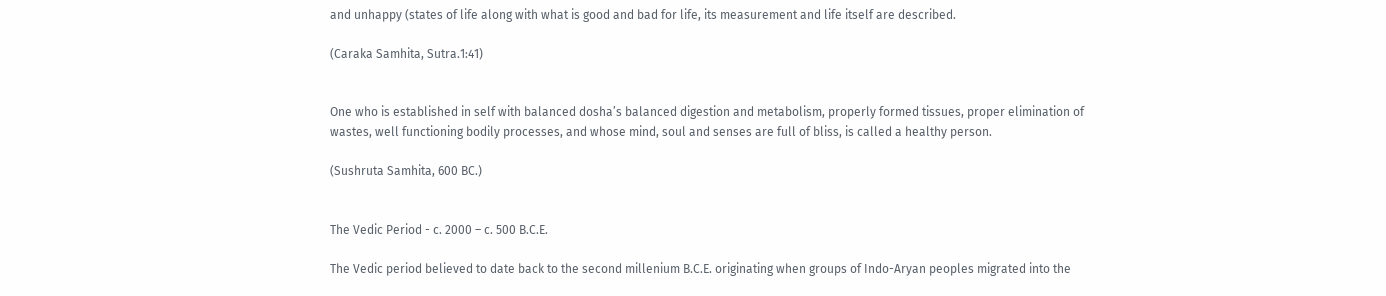and unhappy (states of life along with what is good and bad for life, its measurement and life itself are described.

(Caraka Samhita, Sutra.1:41)


One who is established in self with balanced dosha’s balanced digestion and metabolism, properly formed tissues, proper elimination of wastes, well functioning bodily processes, and whose mind, soul and senses are full of bliss, is called a healthy person.

(Sushruta Samhita, 600 BC.)


The Vedic Period - c. 2000 – c. 500 B.C.E.

The Vedic period believed to date back to the second millenium B.C.E. originating when groups of Indo-Aryan peoples migrated into the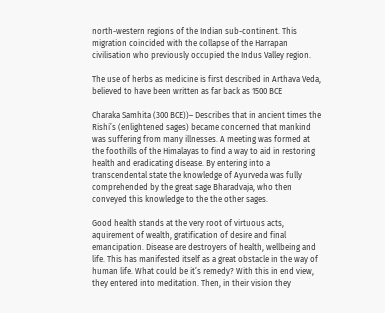north-western regions of the Indian sub-continent. This migration coincided with the collapse of the Harrapan civilisation who previously occupied the Indus Valley region.

The use of herbs as medicine is first described in Arthava Veda, believed to have been written as far back as 1500 BCE

Charaka Samhita (300 BCE))– Describes that in ancient times the Rishi’s (enlightened sages) became concerned that mankind was suffering from many illnesses. A meeting was formed at the foothills of the Himalayas to find a way to aid in restoring health and eradicating disease. By entering into a transcendental state the knowledge of Ayurveda was fully comprehended by the great sage Bharadvaja, who then conveyed this knowledge to the the other sages.

Good health stands at the very root of virtuous acts, aquirement of wealth, gratification of desire and final emancipation. Disease are destroyers of health, wellbeing and life. This has manifested itself as a great obstacle in the way of human life. What could be it’s remedy? With this in end view, they entered into meditation. Then, in their vision they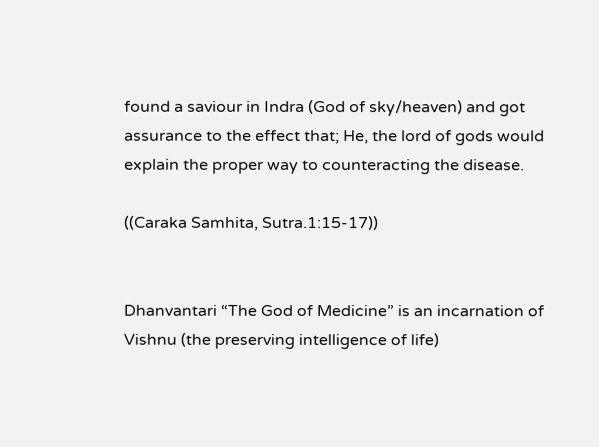found a saviour in Indra (God of sky/heaven) and got assurance to the effect that; He, the lord of gods would explain the proper way to counteracting the disease.

((Caraka Samhita, Sutra.1:15-17))


Dhanvantari “The God of Medicine” is an incarnation of Vishnu (the preserving intelligence of life)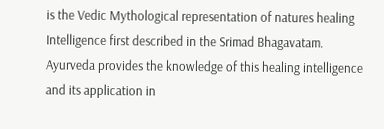is the Vedic Mythological representation of natures healing Intelligence first described in the Srimad Bhagavatam. Ayurveda provides the knowledge of this healing intelligence and its application in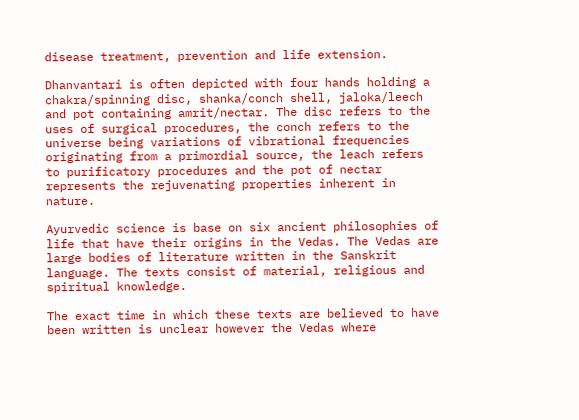disease treatment, prevention and life extension.

Dhanvantari is often depicted with four hands holding a chakra/spinning disc, shanka/conch shell, jaloka/leech and pot containing amrit/nectar. The disc refers to the uses of surgical procedures, the conch refers to the universe being variations of vibrational frequencies originating from a primordial source, the leach refers to purificatory procedures and the pot of nectar represents the rejuvenating properties inherent in nature.

Ayurvedic science is base on six ancient philosophies of life that have their origins in the Vedas. The Vedas are large bodies of literature written in the Sanskrit language. The texts consist of material, religious and spiritual knowledge.

The exact time in which these texts are believed to have been written is unclear however the Vedas where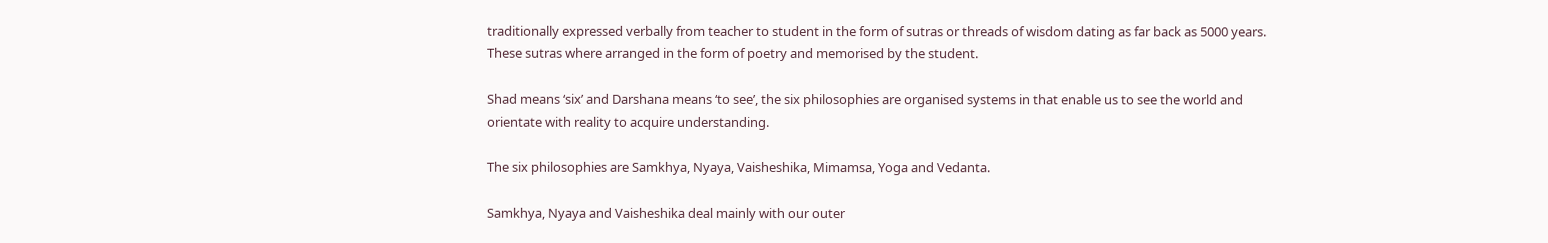traditionally expressed verbally from teacher to student in the form of sutras or threads of wisdom dating as far back as 5000 years. These sutras where arranged in the form of poetry and memorised by the student.

Shad means ‘six’ and Darshana means ‘to see’, the six philosophies are organised systems in that enable us to see the world and orientate with reality to acquire understanding.

The six philosophies are Samkhya, Nyaya, Vaisheshika, Mimamsa, Yoga and Vedanta.

Samkhya, Nyaya and Vaisheshika deal mainly with our outer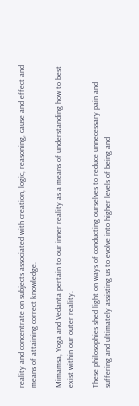reality and concentrate on subjects associated with creation, logic, reasoning, cause and effect and means of attaining correct knowledge.

Mimamsa, Yoga and Vedanta pertain to our inner reality as a means of understanding how to best exist within our outer reality.

These philosophies shed light on ways of conducting ourselves to reduce unnecessary pain and suffering and ultimately assisting us to evolve into higher levels of being and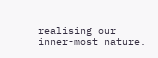realising our inner-most nature.